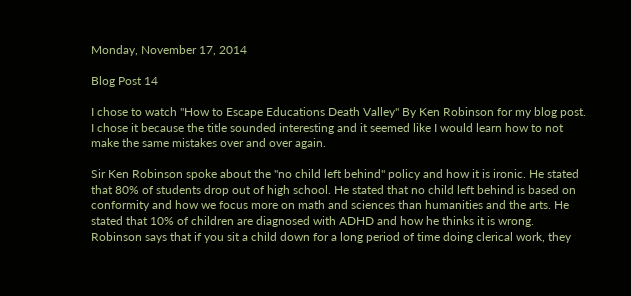Monday, November 17, 2014

Blog Post 14

I chose to watch "How to Escape Educations Death Valley" By Ken Robinson for my blog post. I chose it because the title sounded interesting and it seemed like I would learn how to not make the same mistakes over and over again.

Sir Ken Robinson spoke about the "no child left behind" policy and how it is ironic. He stated that 80% of students drop out of high school. He stated that no child left behind is based on conformity and how we focus more on math and sciences than humanities and the arts. He stated that 10% of children are diagnosed with ADHD and how he thinks it is wrong. Robinson says that if you sit a child down for a long period of time doing clerical work, they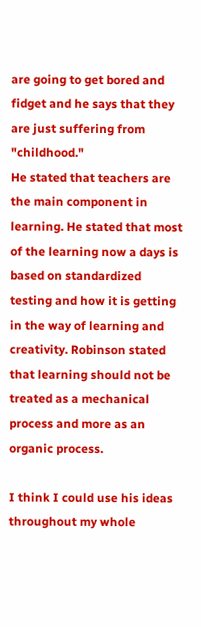are going to get bored and fidget and he says that they are just suffering from "childhood."
He stated that teachers are the main component in learning. He stated that most of the learning now a days is based on standardized testing and how it is getting in the way of learning and creativity. Robinson stated that learning should not be treated as a mechanical process and more as an organic process.

I think I could use his ideas throughout my whole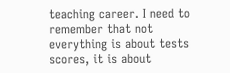teaching career. I need to remember that not everything is about tests scores, it is about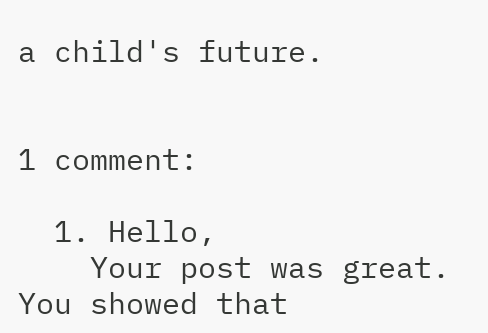a child's future.


1 comment:

  1. Hello,
    Your post was great. You showed that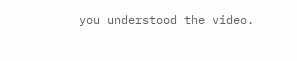you understood the video.